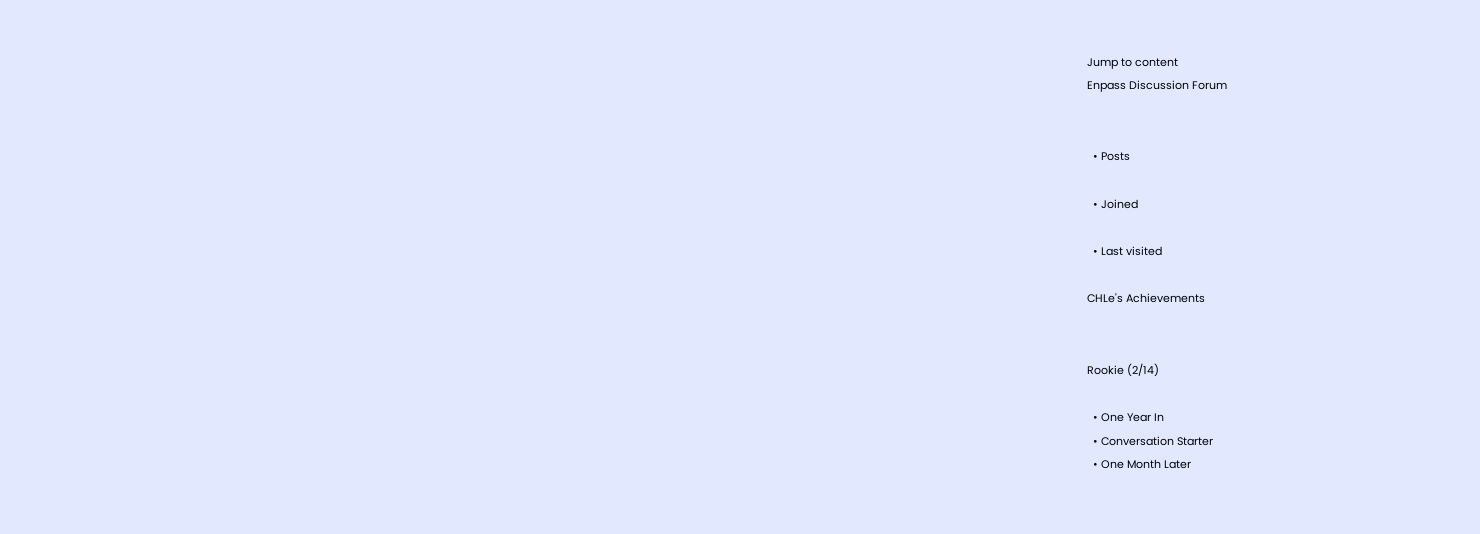Jump to content
Enpass Discussion Forum


  • Posts

  • Joined

  • Last visited

CHLe's Achievements


Rookie (2/14)

  • One Year In
  • Conversation Starter
  • One Month Later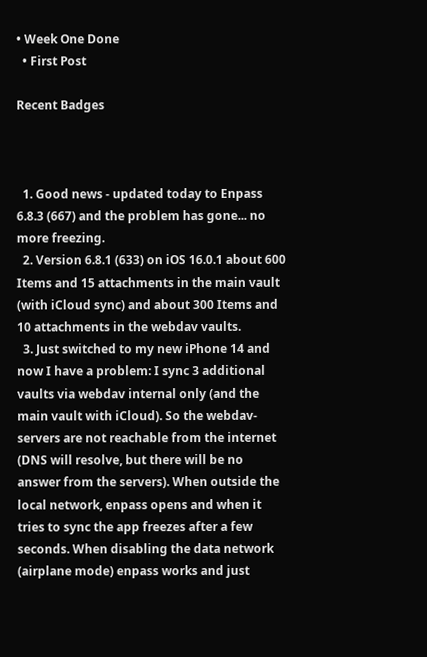• Week One Done
  • First Post

Recent Badges



  1. Good news - updated today to Enpass 6.8.3 (667) and the problem has gone... no more freezing.
  2. Version 6.8.1 (633) on iOS 16.0.1 about 600 Items and 15 attachments in the main vault (with iCloud sync) and about 300 Items and 10 attachments in the webdav vaults.
  3. Just switched to my new iPhone 14 and now I have a problem: I sync 3 additional vaults via webdav internal only (and the main vault with iCloud). So the webdav-servers are not reachable from the internet (DNS will resolve, but there will be no answer from the servers). When outside the local network, enpass opens and when it tries to sync the app freezes after a few seconds. When disabling the data network (airplane mode) enpass works and just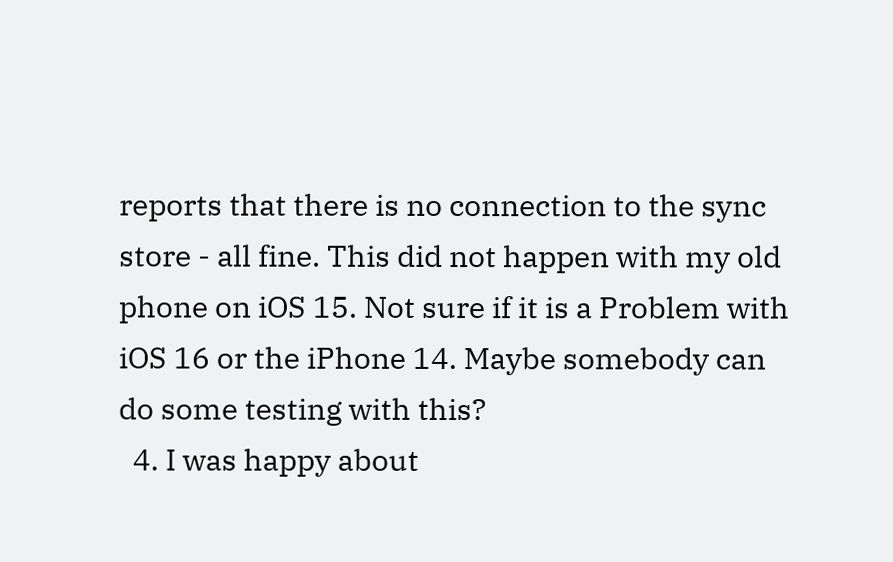reports that there is no connection to the sync store - all fine. This did not happen with my old phone on iOS 15. Not sure if it is a Problem with iOS 16 or the iPhone 14. Maybe somebody can do some testing with this?
  4. I was happy about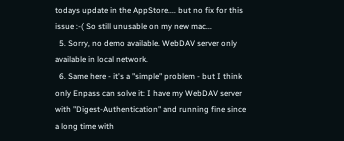todays update in the AppStore.... but no fix for this issue :-( So still unusable on my new mac...
  5. Sorry, no demo available. WebDAV server only available in local network.
  6. Same here - it's a "simple" problem - but I think only Enpass can solve it: I have my WebDAV server with "Digest-Authentication" and running fine since a long time with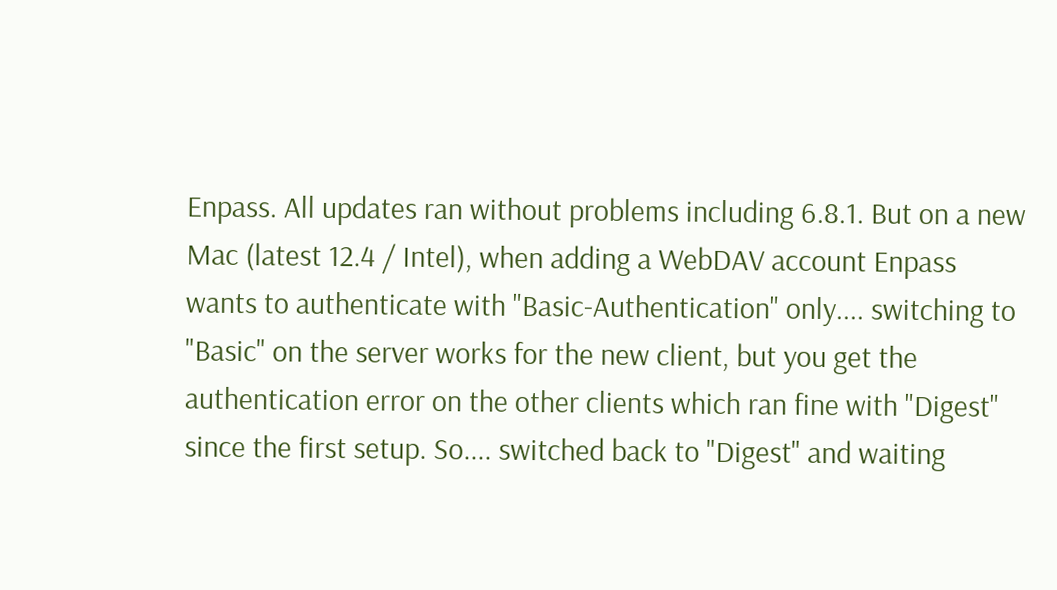Enpass. All updates ran without problems including 6.8.1. But on a new Mac (latest 12.4 / Intel), when adding a WebDAV account Enpass wants to authenticate with "Basic-Authentication" only.... switching to "Basic" on the server works for the new client, but you get the authentication error on the other clients which ran fine with "Digest" since the first setup. So.... switched back to "Digest" and waiting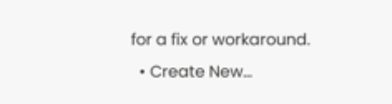for a fix or workaround.
  • Create New...